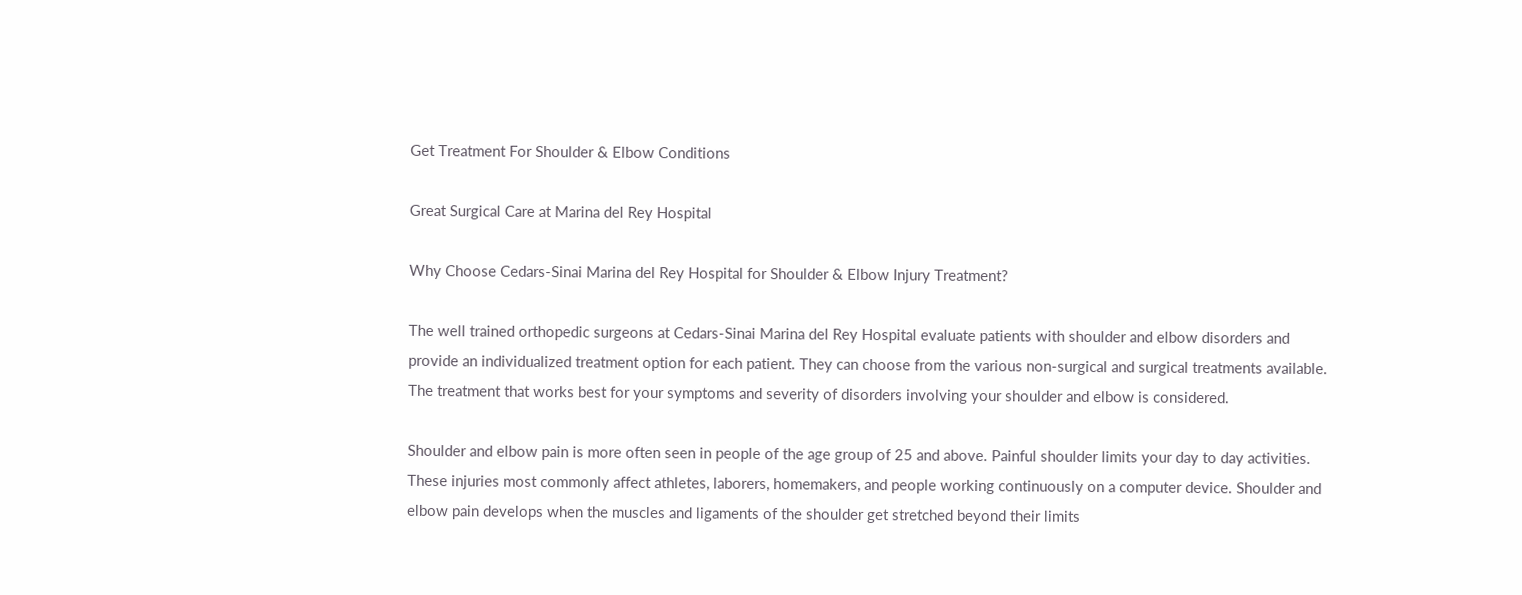Get Treatment For Shoulder & Elbow Conditions

Great Surgical Care at Marina del Rey Hospital

Why Choose Cedars-Sinai Marina del Rey Hospital for Shoulder & Elbow Injury Treatment?

The well trained orthopedic surgeons at Cedars-Sinai Marina del Rey Hospital evaluate patients with shoulder and elbow disorders and provide an individualized treatment option for each patient. They can choose from the various non-surgical and surgical treatments available. The treatment that works best for your symptoms and severity of disorders involving your shoulder and elbow is considered.

Shoulder and elbow pain is more often seen in people of the age group of 25 and above. Painful shoulder limits your day to day activities. These injuries most commonly affect athletes, laborers, homemakers, and people working continuously on a computer device. Shoulder and elbow pain develops when the muscles and ligaments of the shoulder get stretched beyond their limits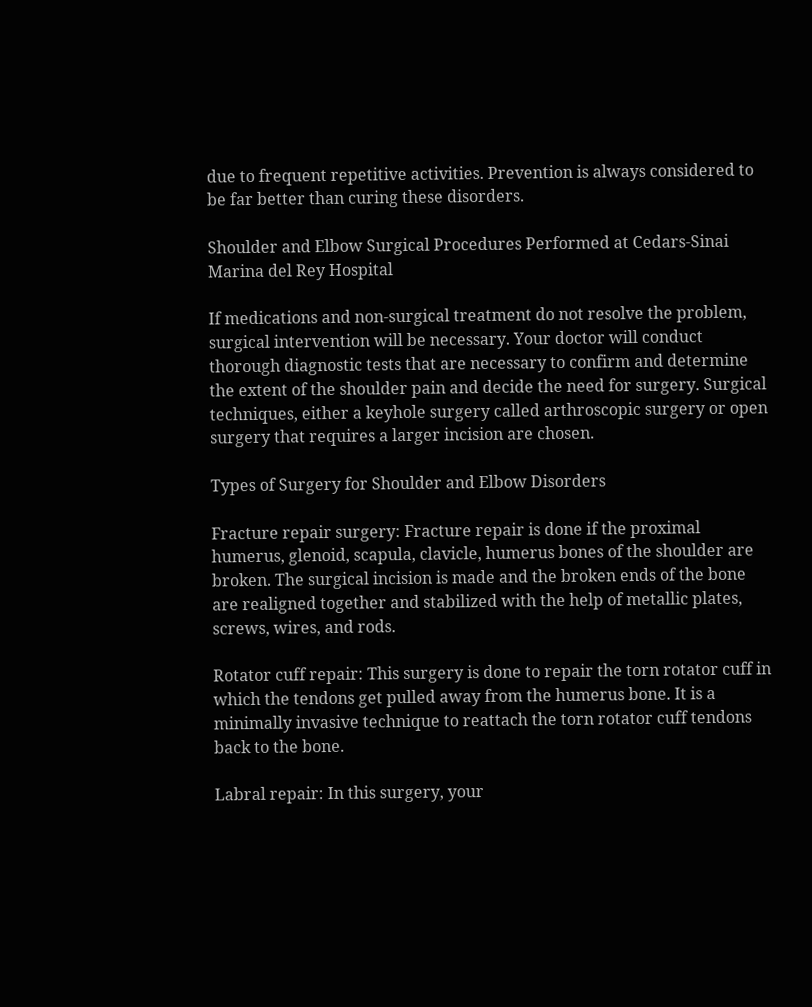due to frequent repetitive activities. Prevention is always considered to be far better than curing these disorders.

Shoulder and Elbow Surgical Procedures Performed at Cedars-Sinai Marina del Rey Hospital

If medications and non-surgical treatment do not resolve the problem, surgical intervention will be necessary. Your doctor will conduct thorough diagnostic tests that are necessary to confirm and determine the extent of the shoulder pain and decide the need for surgery. Surgical techniques, either a keyhole surgery called arthroscopic surgery or open surgery that requires a larger incision are chosen.

Types of Surgery for Shoulder and Elbow Disorders

Fracture repair surgery: Fracture repair is done if the proximal humerus, glenoid, scapula, clavicle, humerus bones of the shoulder are broken. The surgical incision is made and the broken ends of the bone are realigned together and stabilized with the help of metallic plates, screws, wires, and rods.

Rotator cuff repair: This surgery is done to repair the torn rotator cuff in which the tendons get pulled away from the humerus bone. It is a minimally invasive technique to reattach the torn rotator cuff tendons back to the bone.

Labral repair: In this surgery, your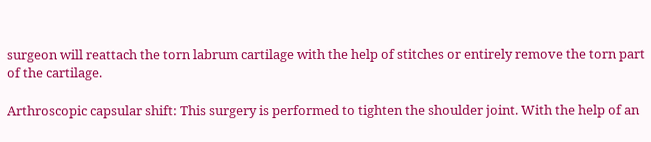surgeon will reattach the torn labrum cartilage with the help of stitches or entirely remove the torn part of the cartilage.

Arthroscopic capsular shift: This surgery is performed to tighten the shoulder joint. With the help of an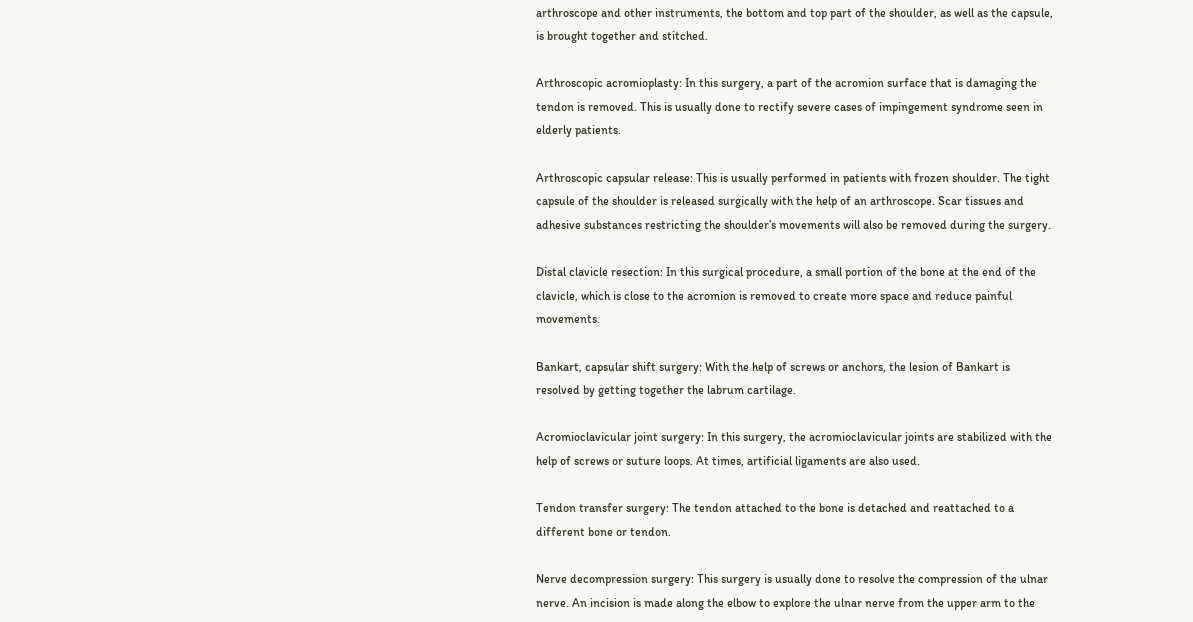arthroscope and other instruments, the bottom and top part of the shoulder, as well as the capsule, is brought together and stitched.

Arthroscopic acromioplasty: In this surgery, a part of the acromion surface that is damaging the tendon is removed. This is usually done to rectify severe cases of impingement syndrome seen in elderly patients.

Arthroscopic capsular release: This is usually performed in patients with frozen shoulder. The tight capsule of the shoulder is released surgically with the help of an arthroscope. Scar tissues and adhesive substances restricting the shoulder’s movements will also be removed during the surgery.

Distal clavicle resection: In this surgical procedure, a small portion of the bone at the end of the clavicle, which is close to the acromion is removed to create more space and reduce painful movements.

Bankart, capsular shift surgery: With the help of screws or anchors, the lesion of Bankart is resolved by getting together the labrum cartilage.

Acromioclavicular joint surgery: In this surgery, the acromioclavicular joints are stabilized with the help of screws or suture loops. At times, artificial ligaments are also used.

Tendon transfer surgery: The tendon attached to the bone is detached and reattached to a different bone or tendon.

Nerve decompression surgery: This surgery is usually done to resolve the compression of the ulnar nerve. An incision is made along the elbow to explore the ulnar nerve from the upper arm to the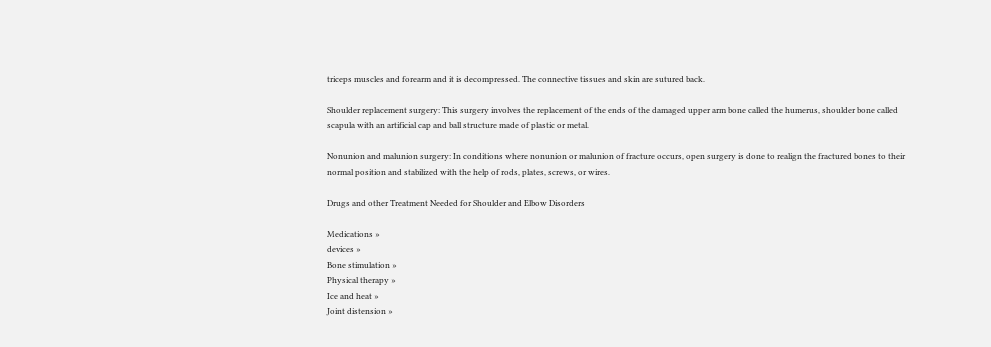triceps muscles and forearm and it is decompressed. The connective tissues and skin are sutured back.

Shoulder replacement surgery: This surgery involves the replacement of the ends of the damaged upper arm bone called the humerus, shoulder bone called scapula with an artificial cap and ball structure made of plastic or metal.

Nonunion and malunion surgery: In conditions where nonunion or malunion of fracture occurs, open surgery is done to realign the fractured bones to their normal position and stabilized with the help of rods, plates, screws, or wires.

Drugs and other Treatment Needed for Shoulder and Elbow Disorders

Medications »
devices »
Bone stimulation »
Physical therapy »
Ice and heat »
Joint distension »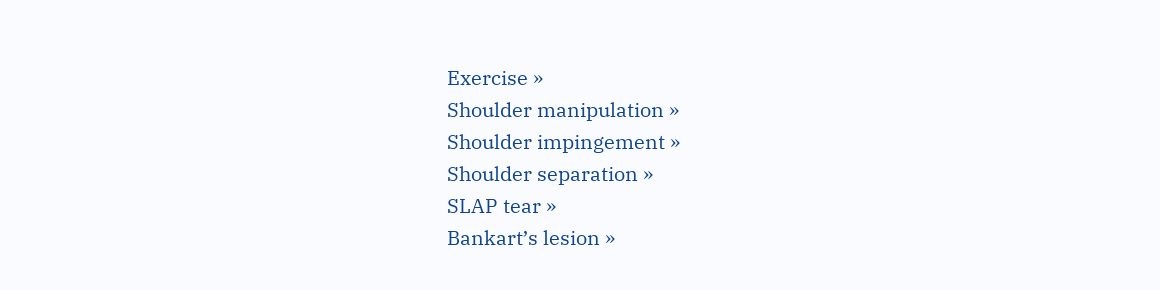Exercise »
Shoulder manipulation »
Shoulder impingement »
Shoulder separation »
SLAP tear »
Bankart’s lesion »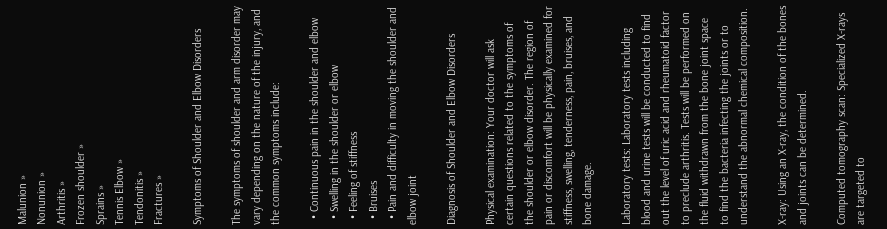Malunion »
Nonunion »
Arthritis »
Frozen shoulder »
Sprains »
Tennis Elbow »
Tendonitis »
Fractures »

Symptoms of Shoulder and Elbow Disorders

The symptoms of shoulder and arm disorder may vary depending on the nature of the injury, and the common symptoms include:

  • Continuous pain in the shoulder and elbow
  • Swelling in the shoulder or elbow
  • Feeling of stiffness
  • Bruises
  • Pain and difficulty in moving the shoulder and elbow joint

Diagnosis of Shoulder and Elbow Disorders

Physical examination: Your doctor will ask certain questions related to the symptoms of the shoulder or elbow disorder. The region of pain or discomfort will be physically examined for stiffness, swelling, tenderness, pain, bruises, and bone damage.

Laboratory tests: Laboratory tests including blood and urine tests will be conducted to find out the level of uric acid and rheumatoid factor to preclude arthritis. Tests will be performed on the fluid withdrawn from the bone joint space to find the bacteria infecting the joints or to understand the abnormal chemical composition.

X-ray: Using an X-ray, the condition of the bones and joints can be determined.

Computed tomography scan: Specialized X-rays are targeted to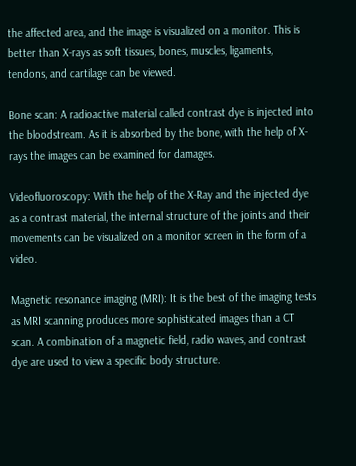the affected area, and the image is visualized on a monitor. This is better than X-rays as soft tissues, bones, muscles, ligaments, tendons, and cartilage can be viewed.

Bone scan: A radioactive material called contrast dye is injected into the bloodstream. As it is absorbed by the bone, with the help of X-rays the images can be examined for damages.

Videofluoroscopy: With the help of the X-Ray and the injected dye as a contrast material, the internal structure of the joints and their movements can be visualized on a monitor screen in the form of a video.

Magnetic resonance imaging (MRI): It is the best of the imaging tests as MRI scanning produces more sophisticated images than a CT scan. A combination of a magnetic field, radio waves, and contrast dye are used to view a specific body structure.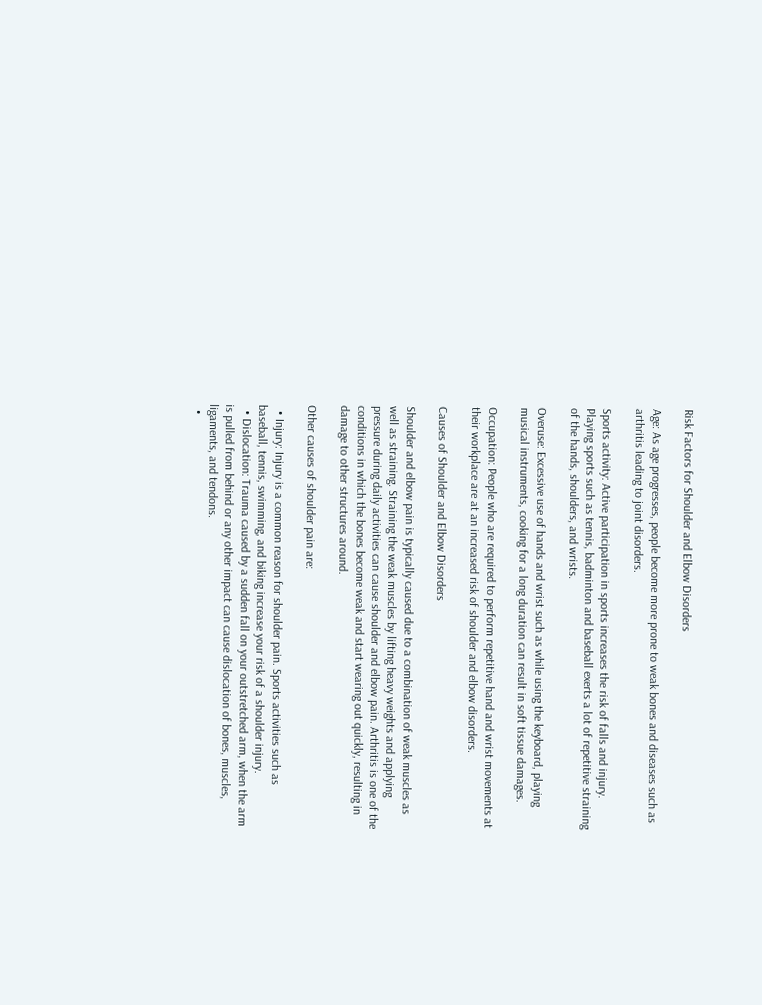Risk Factors for Shoulder and Elbow Disorders

Age: As age progresses, people become more prone to weak bones and diseases such as arthritis leading to joint disorders.

Sports activity: Active participation in sports increases the risk of falls and injury. Playing sports such as tennis, badminton and baseball exerts a lot of repetitive straining of the hands, shoulders, and wrists.

Overuse: Excessive use of hands and wrist such as while using the keyboard, playing musical instruments, cooking for a long duration can result in soft tissue damages.

Occupation: People who are required to perform repetitive hand and wrist movements at their workplace are at an increased risk of shoulder and elbow disorders.

Causes of Shoulder and Elbow Disorders

Shoulder and elbow pain is typically caused due to a combination of weak muscles as well as straining. Straining the weak muscles by lifting heavy weights and applying pressure during daily activities can cause shoulder and elbow pain. Arthritis is one of the conditions in which the bones become weak and start wearing out quickly, resulting in damage to other structures around.

Other causes of shoulder pain are:

  • Injury: Injury is a common reason for shoulder pain. Sports activities such as baseball, tennis, swimming, and biking increase your risk of a shoulder injury.
  • Dislocation: Trauma caused by a sudden fall on your outstretched arm, when the arm is pulled from behind or any other impact can cause dislocation of bones, muscles, ligaments, and tendons.
  •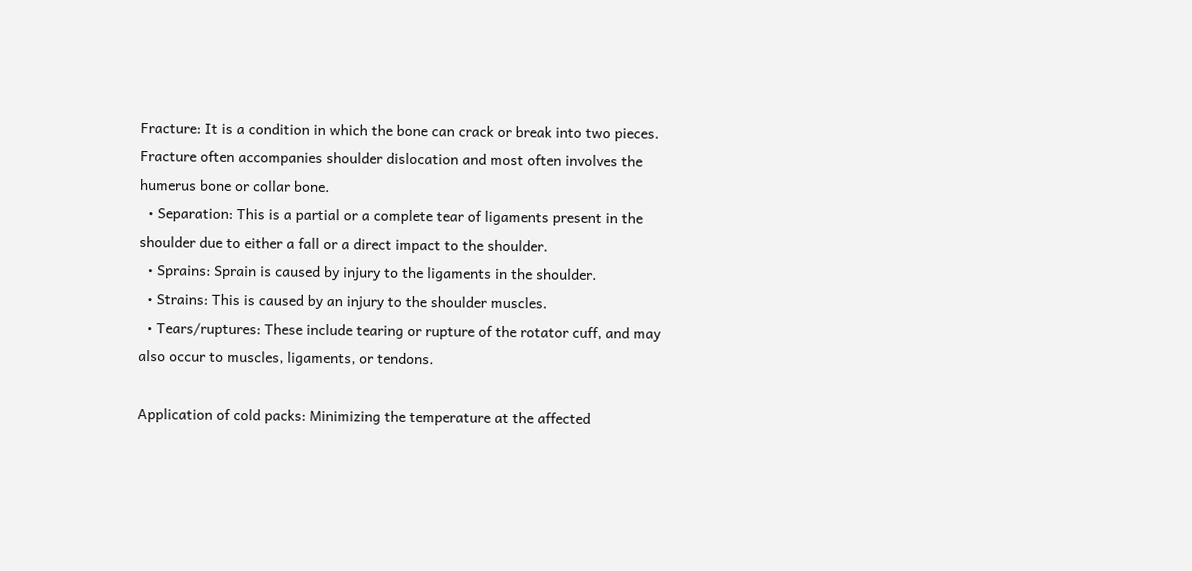Fracture: It is a condition in which the bone can crack or break into two pieces. Fracture often accompanies shoulder dislocation and most often involves the humerus bone or collar bone.
  • Separation: This is a partial or a complete tear of ligaments present in the shoulder due to either a fall or a direct impact to the shoulder.
  • Sprains: Sprain is caused by injury to the ligaments in the shoulder.
  • Strains: This is caused by an injury to the shoulder muscles.
  • Tears/ruptures: These include tearing or rupture of the rotator cuff, and may also occur to muscles, ligaments, or tendons.

Application of cold packs: Minimizing the temperature at the affected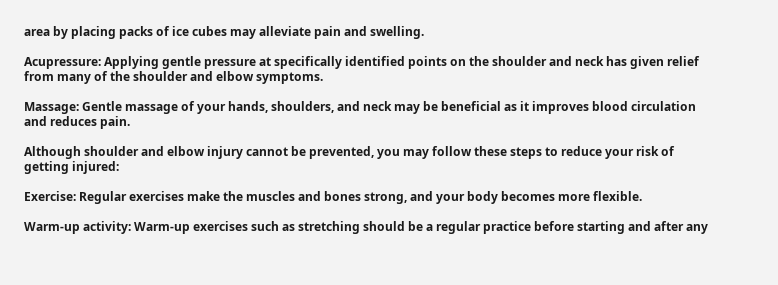area by placing packs of ice cubes may alleviate pain and swelling.

Acupressure: Applying gentle pressure at specifically identified points on the shoulder and neck has given relief from many of the shoulder and elbow symptoms.

Massage: Gentle massage of your hands, shoulders, and neck may be beneficial as it improves blood circulation and reduces pain.

Although shoulder and elbow injury cannot be prevented, you may follow these steps to reduce your risk of getting injured:

Exercise: Regular exercises make the muscles and bones strong, and your body becomes more flexible.

Warm-up activity: Warm-up exercises such as stretching should be a regular practice before starting and after any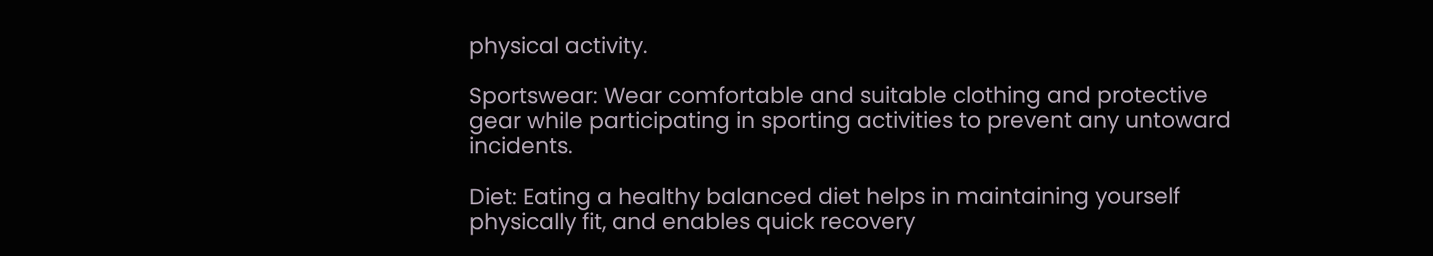physical activity.

Sportswear: Wear comfortable and suitable clothing and protective gear while participating in sporting activities to prevent any untoward incidents.

Diet: Eating a healthy balanced diet helps in maintaining yourself physically fit, and enables quick recovery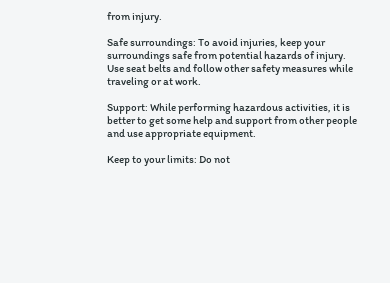from injury.

Safe surroundings: To avoid injuries, keep your surroundings safe from potential hazards of injury. Use seat belts and follow other safety measures while traveling or at work.

Support: While performing hazardous activities, it is better to get some help and support from other people and use appropriate equipment.

Keep to your limits: Do not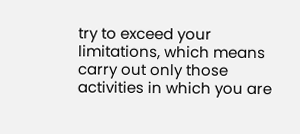try to exceed your limitations, which means carry out only those activities in which you are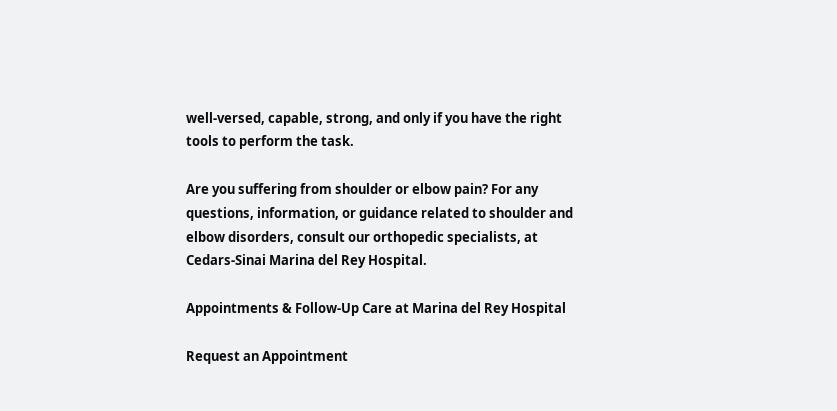well-versed, capable, strong, and only if you have the right tools to perform the task.

Are you suffering from shoulder or elbow pain? For any questions, information, or guidance related to shoulder and elbow disorders, consult our orthopedic specialists, at Cedars-Sinai Marina del Rey Hospital.

Appointments & Follow-Up Care at Marina del Rey Hospital

Request an Appointment